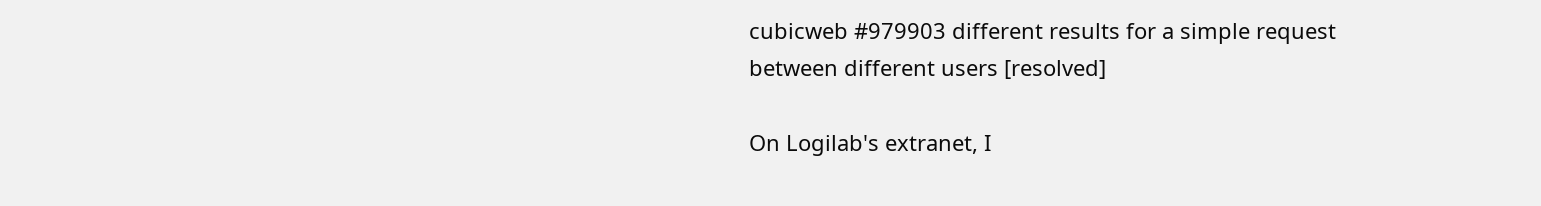cubicweb #979903 different results for a simple request between different users [resolved]

On Logilab's extranet, I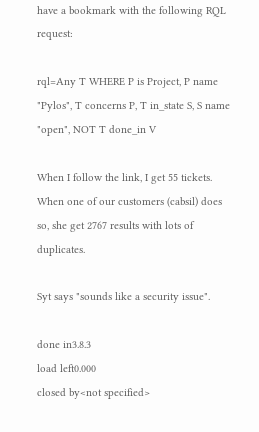have a bookmark with the following RQL request:

rql=Any T WHERE P is Project, P name "Pylos", T concerns P, T in_state S, S name "open", NOT T done_in V

When I follow the link, I get 55 tickets. When one of our customers (cabsil) does so, she get 2767 results with lots of duplicates.

Syt says "sounds like a security issue".

done in3.8.3
load left0.000
closed by<not specified>